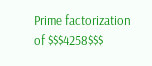Prime factorization of $$$4258$$$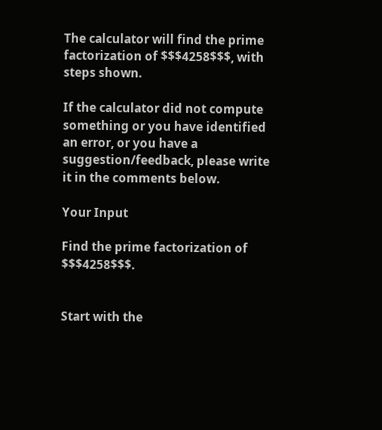The calculator will find the prime factorization of $$$4258$$$, with steps shown.

If the calculator did not compute something or you have identified an error, or you have a suggestion/feedback, please write it in the comments below.

Your Input

Find the prime factorization of $$$4258$$$.


Start with the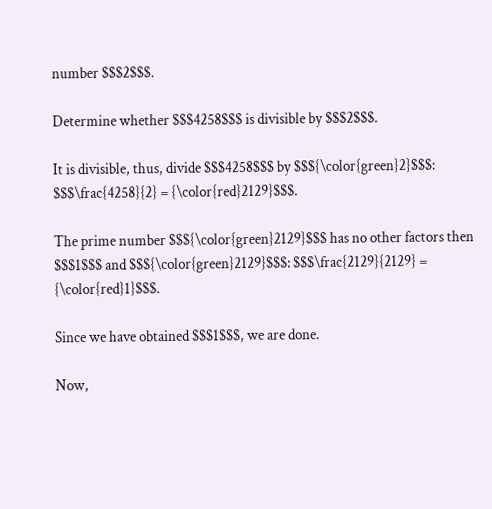number $$$2$$$.

Determine whether $$$4258$$$ is divisible by $$$2$$$.

It is divisible, thus, divide $$$4258$$$ by $$${\color{green}2}$$$: $$$\frac{4258}{2} = {\color{red}2129}$$$.

The prime number $$${\color{green}2129}$$$ has no other factors then $$$1$$$ and $$${\color{green}2129}$$$: $$$\frac{2129}{2129} = {\color{red}1}$$$.

Since we have obtained $$$1$$$, we are done.

Now,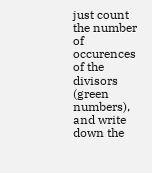just count the number of occurences of the divisors (green numbers), and write down the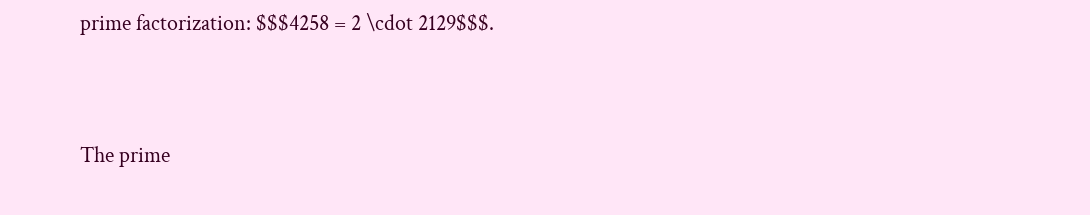prime factorization: $$$4258 = 2 \cdot 2129$$$.


The prime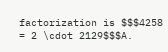factorization is $$$4258 = 2 \cdot 2129$$$A.